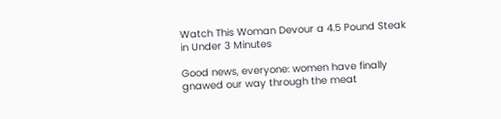Watch This Woman Devour a 4.5 Pound Steak in Under 3 Minutes

Good news, everyone: women have finally gnawed our way through the meat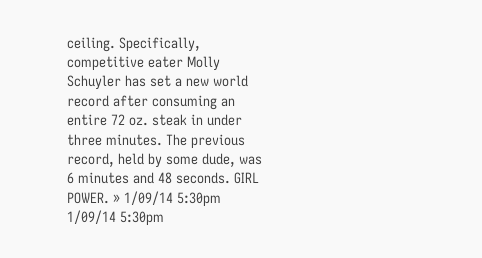ceiling. Specifically, competitive eater Molly Schuyler has set a new world record after consuming an entire 72 oz. steak in under three minutes. The previous record, held by some dude, was 6 minutes and 48 seconds. GIRL POWER. » 1/09/14 5:30pm 1/09/14 5:30pm